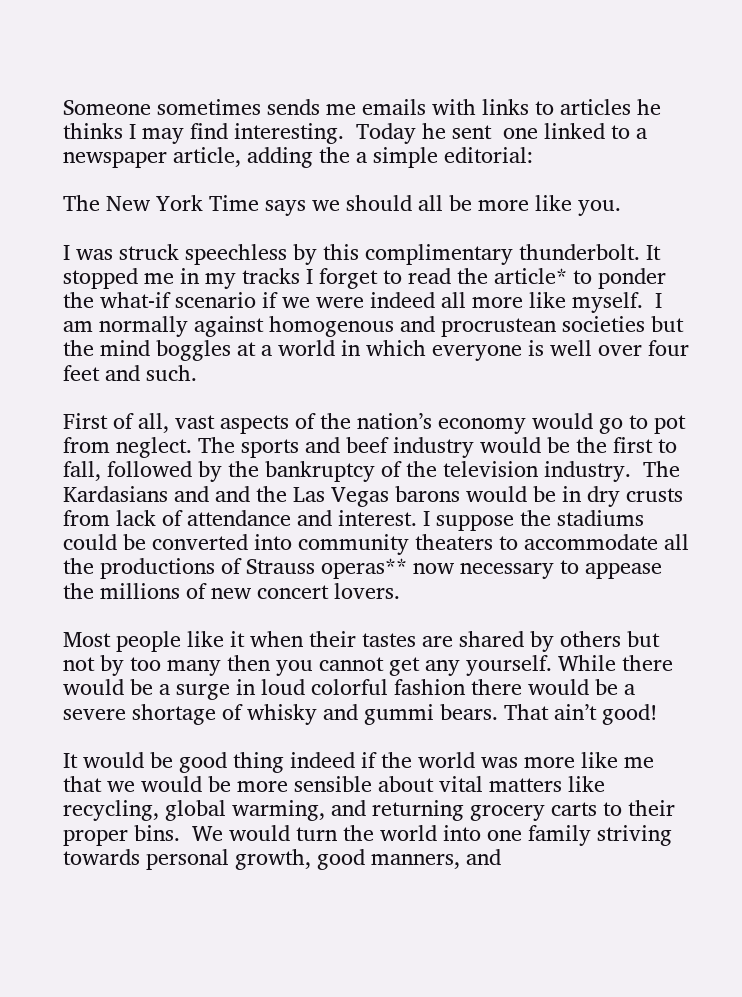Someone sometimes sends me emails with links to articles he thinks I may find interesting.  Today he sent  one linked to a newspaper article, adding the a simple editorial:

The New York Time says we should all be more like you.

I was struck speechless by this complimentary thunderbolt. It stopped me in my tracks I forget to read the article* to ponder the what-if scenario if we were indeed all more like myself.  I am normally against homogenous and procrustean societies but the mind boggles at a world in which everyone is well over four feet and such.

First of all, vast aspects of the nation’s economy would go to pot from neglect. The sports and beef industry would be the first to fall, followed by the bankruptcy of the television industry.  The Kardasians and and the Las Vegas barons would be in dry crusts from lack of attendance and interest. I suppose the stadiums could be converted into community theaters to accommodate all the productions of Strauss operas** now necessary to appease the millions of new concert lovers.

Most people like it when their tastes are shared by others but not by too many then you cannot get any yourself. While there would be a surge in loud colorful fashion there would be a severe shortage of whisky and gummi bears. That ain’t good!

It would be good thing indeed if the world was more like me that we would be more sensible about vital matters like recycling, global warming, and returning grocery carts to their proper bins.  We would turn the world into one family striving towards personal growth, good manners, and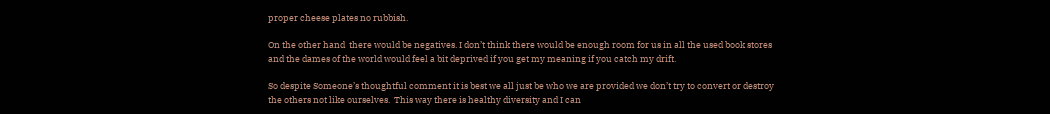proper cheese plates no rubbish.

On the other hand  there would be negatives. I don’t think there would be enough room for us in all the used book stores and the dames of the world would feel a bit deprived if you get my meaning if you catch my drift.

So despite Someone’s thoughtful comment it is best we all just be who we are provided we don’t try to convert or destroy the others not like ourselves.  This way there is healthy diversity and I can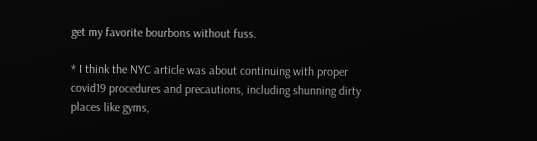get my favorite bourbons without fuss.

* I think the NYC article was about continuing with proper covid19 procedures and precautions, including shunning dirty places like gyms,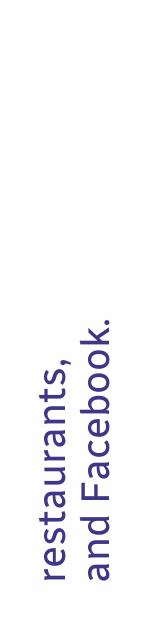restaurants, and Facebook.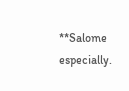**Salome especially.